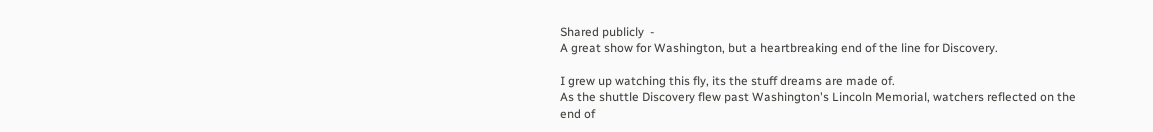Shared publicly  -
A great show for Washington, but a heartbreaking end of the line for Discovery.

I grew up watching this fly, its the stuff dreams are made of.
As the shuttle Discovery flew past Washington's Lincoln Memorial, watchers reflected on the end of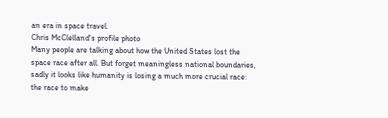an era in space travel.
Chris McClelland's profile photo
Many people are talking about how the United States lost the space race after all. But forget meaningless national boundaries, sadly it looks like humanity is losing a much more crucial race: the race to make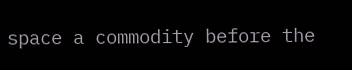space a commodity before the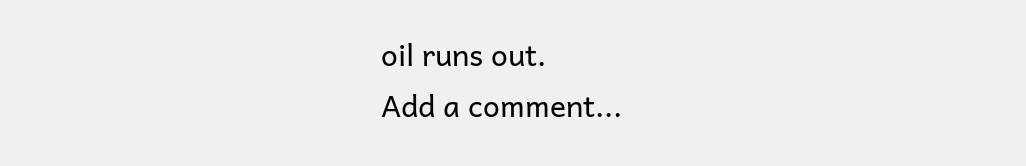oil runs out.
Add a comment...